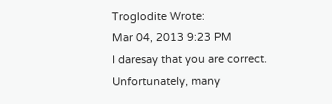Troglodite Wrote:
Mar 04, 2013 9:23 PM
I daresay that you are correct. Unfortunately, many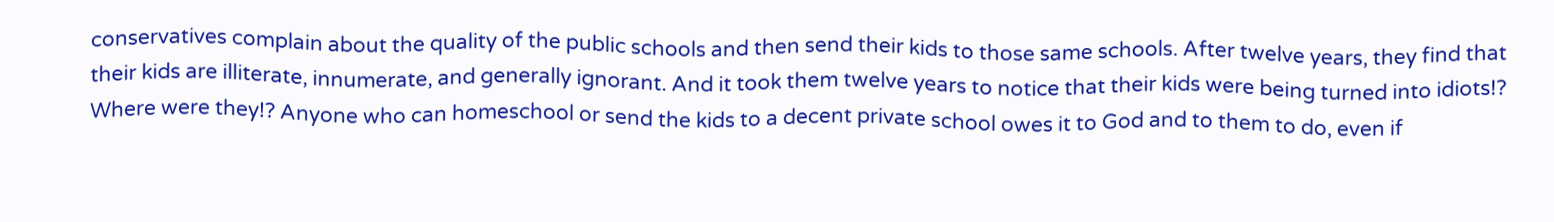conservatives complain about the quality of the public schools and then send their kids to those same schools. After twelve years, they find that their kids are illiterate, innumerate, and generally ignorant. And it took them twelve years to notice that their kids were being turned into idiots!? Where were they!? Anyone who can homeschool or send the kids to a decent private school owes it to God and to them to do, even if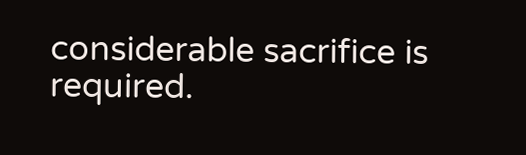considerable sacrifice is required.